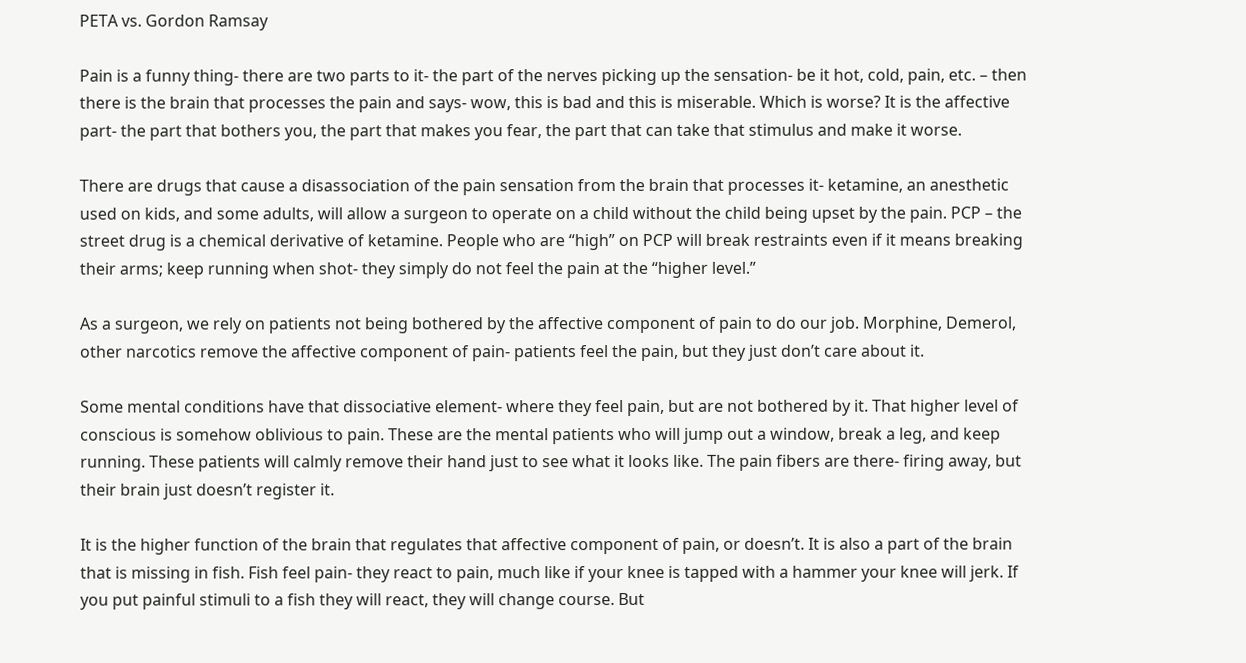PETA vs. Gordon Ramsay

Pain is a funny thing- there are two parts to it- the part of the nerves picking up the sensation- be it hot, cold, pain, etc. – then there is the brain that processes the pain and says- wow, this is bad and this is miserable. Which is worse? It is the affective part- the part that bothers you, the part that makes you fear, the part that can take that stimulus and make it worse.

There are drugs that cause a disassociation of the pain sensation from the brain that processes it- ketamine, an anesthetic used on kids, and some adults, will allow a surgeon to operate on a child without the child being upset by the pain. PCP – the street drug is a chemical derivative of ketamine. People who are “high” on PCP will break restraints even if it means breaking their arms; keep running when shot- they simply do not feel the pain at the “higher level.”

As a surgeon, we rely on patients not being bothered by the affective component of pain to do our job. Morphine, Demerol, other narcotics remove the affective component of pain- patients feel the pain, but they just don’t care about it.

Some mental conditions have that dissociative element- where they feel pain, but are not bothered by it. That higher level of conscious is somehow oblivious to pain. These are the mental patients who will jump out a window, break a leg, and keep running. These patients will calmly remove their hand just to see what it looks like. The pain fibers are there- firing away, but their brain just doesn’t register it.

It is the higher function of the brain that regulates that affective component of pain, or doesn’t. It is also a part of the brain that is missing in fish. Fish feel pain- they react to pain, much like if your knee is tapped with a hammer your knee will jerk. If you put painful stimuli to a fish they will react, they will change course. But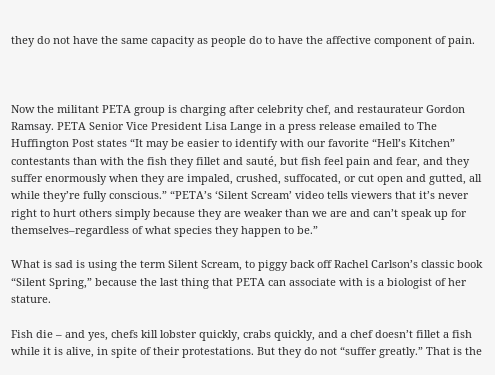they do not have the same capacity as people do to have the affective component of pain.



Now the militant PETA group is charging after celebrity chef, and restaurateur Gordon Ramsay. PETA Senior Vice President Lisa Lange in a press release emailed to The Huffington Post states “It may be easier to identify with our favorite “Hell’s Kitchen” contestants than with the fish they fillet and sauté, but fish feel pain and fear, and they suffer enormously when they are impaled, crushed, suffocated, or cut open and gutted, all while they’re fully conscious.” “PETA’s ‘Silent Scream’ video tells viewers that it’s never right to hurt others simply because they are weaker than we are and can’t speak up for themselves–regardless of what species they happen to be.”

What is sad is using the term Silent Scream, to piggy back off Rachel Carlson’s classic book “Silent Spring,” because the last thing that PETA can associate with is a biologist of her stature.

Fish die – and yes, chefs kill lobster quickly, crabs quickly, and a chef doesn’t fillet a fish while it is alive, in spite of their protestations. But they do not “suffer greatly.” That is the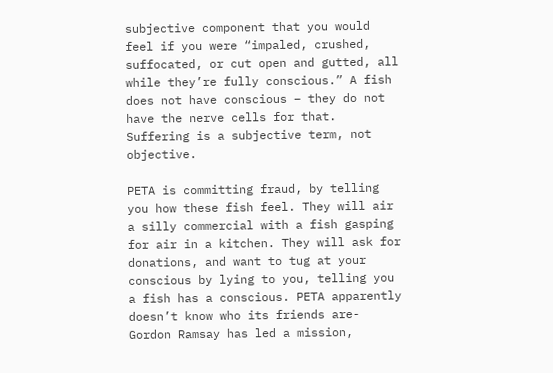subjective component that you would feel if you were “impaled, crushed, suffocated, or cut open and gutted, all while they’re fully conscious.” A fish does not have conscious – they do not have the nerve cells for that. Suffering is a subjective term, not objective.

PETA is committing fraud, by telling you how these fish feel. They will air a silly commercial with a fish gasping for air in a kitchen. They will ask for donations, and want to tug at your conscious by lying to you, telling you a fish has a conscious. PETA apparently doesn’t know who its friends are- Gordon Ramsay has led a mission,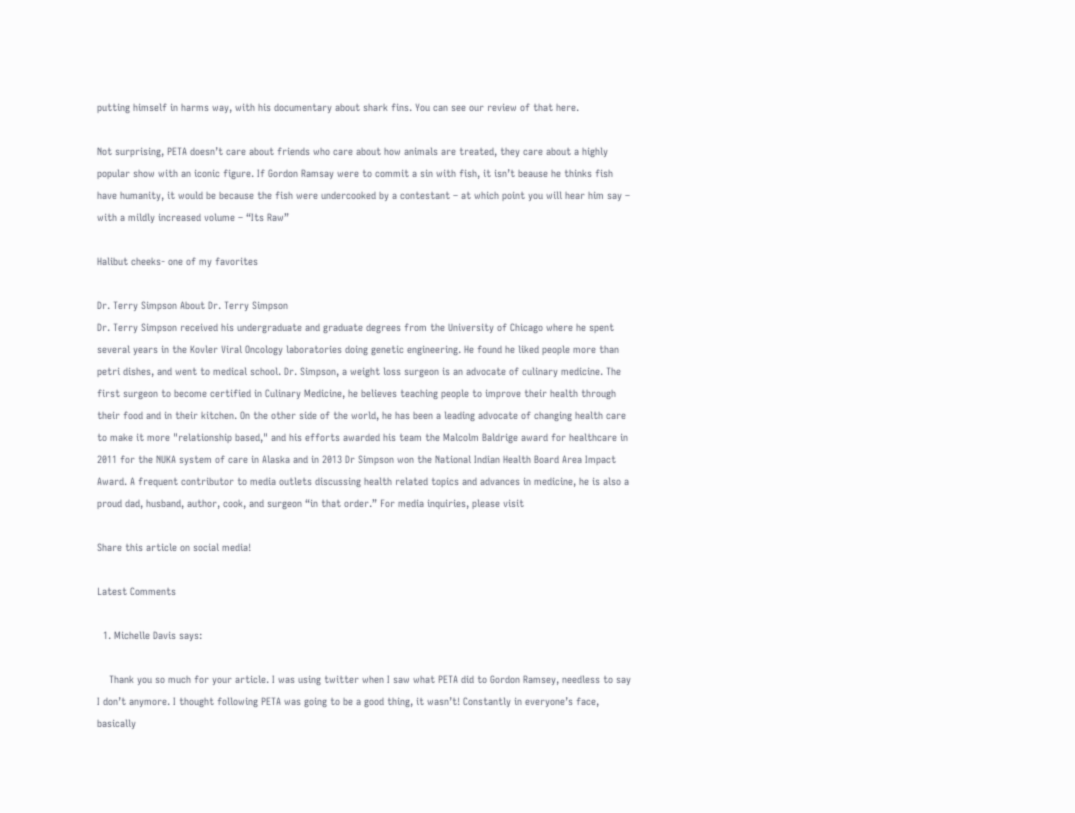putting himself in harms way, with his documentary about shark fins. You can see our review of that here.

Not surprising, PETA doesn’t care about friends who care about how animals are treated, they care about a highly popular show with an iconic figure. If Gordon Ramsay were to commit a sin with fish, it isn’t beause he thinks fish have humanity, it would be because the fish were undercooked by a contestant – at which point you will hear him say – with a mildly increased volume – “Its Raw”

Halibut cheeks- one of my favorites

Dr. Terry Simpson About Dr. Terry Simpson
Dr. Terry Simpson received his undergraduate and graduate degrees from the University of Chicago where he spent several years in the Kovler Viral Oncology laboratories doing genetic engineering. He found he liked people more than petri dishes, and went to medical school. Dr. Simpson, a weight loss surgeon is an advocate of culinary medicine. The first surgeon to become certified in Culinary Medicine, he believes teaching people to improve their health through their food and in their kitchen. On the other side of the world, he has been a leading advocate of changing health care to make it more "relationship based," and his efforts awarded his team the Malcolm Baldrige award for healthcare in 2011 for the NUKA system of care in Alaska and in 2013 Dr Simpson won the National Indian Health Board Area Impact Award. A frequent contributor to media outlets discussing health related topics and advances in medicine, he is also a proud dad, husband, author, cook, and surgeon “in that order.” For media inquiries, please visit

Share this article on social media!

Latest Comments

  1. Michelle Davis says:

    Thank you so much for your article. I was using twitter when I saw what PETA did to Gordon Ramsey, needless to say I don’t anymore. I thought following PETA was going to be a good thing, it wasn’t! Constantly in everyone’s face, basically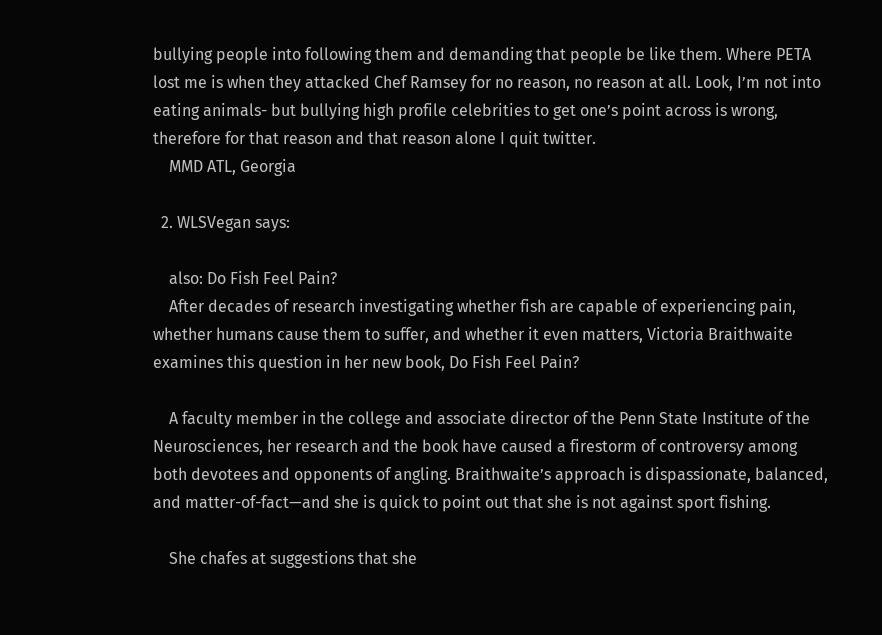bullying people into following them and demanding that people be like them. Where PETA lost me is when they attacked Chef Ramsey for no reason, no reason at all. Look, I’m not into eating animals- but bullying high profile celebrities to get one’s point across is wrong, therefore for that reason and that reason alone I quit twitter.
    MMD ATL, Georgia

  2. WLSVegan says:

    also: Do Fish Feel Pain?
    After decades of research investigating whether fish are capable of experiencing pain, whether humans cause them to suffer, and whether it even matters, Victoria Braithwaite examines this question in her new book, Do Fish Feel Pain?

    A faculty member in the college and associate director of the Penn State Institute of the Neurosciences, her research and the book have caused a firestorm of controversy among both devotees and opponents of angling. Braithwaite’s approach is dispassionate, balanced, and matter-of-fact—and she is quick to point out that she is not against sport fishing.

    She chafes at suggestions that she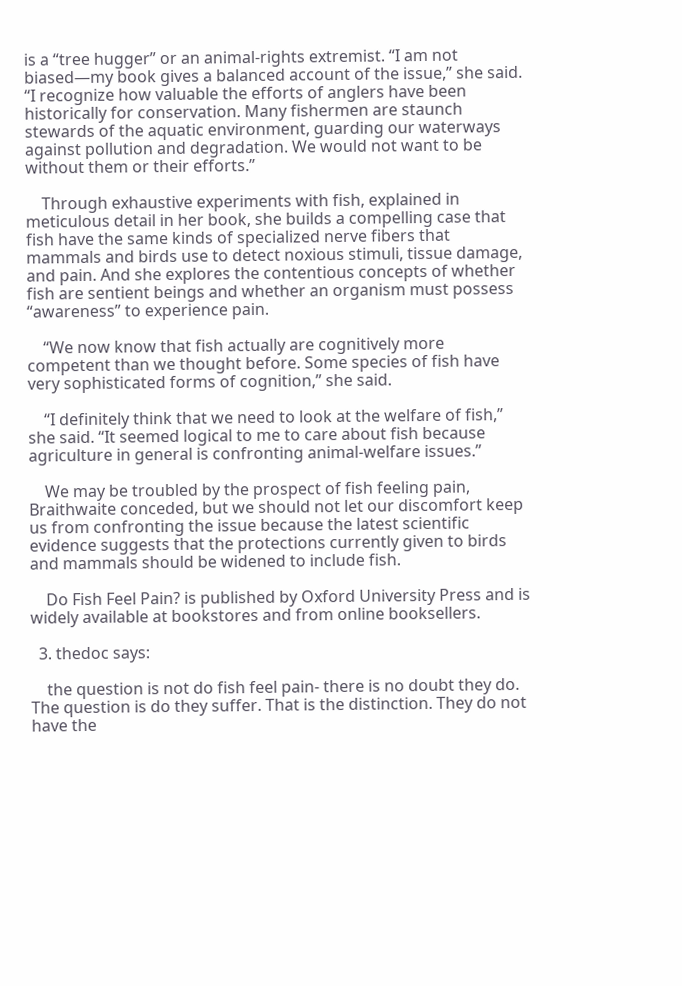is a “tree hugger” or an animal-rights extremist. “I am not biased—my book gives a balanced account of the issue,” she said. “I recognize how valuable the efforts of anglers have been historically for conservation. Many fishermen are staunch stewards of the aquatic environment, guarding our waterways against pollution and degradation. We would not want to be without them or their efforts.”

    Through exhaustive experiments with fish, explained in meticulous detail in her book, she builds a compelling case that fish have the same kinds of specialized nerve fibers that mammals and birds use to detect noxious stimuli, tissue damage, and pain. And she explores the contentious concepts of whether fish are sentient beings and whether an organism must possess “awareness” to experience pain.

    “We now know that fish actually are cognitively more competent than we thought before. Some species of fish have very sophisticated forms of cognition,” she said.

    “I definitely think that we need to look at the welfare of fish,” she said. “It seemed logical to me to care about fish because agriculture in general is confronting animal-welfare issues.”

    We may be troubled by the prospect of fish feeling pain, Braithwaite conceded, but we should not let our discomfort keep us from confronting the issue because the latest scientific evidence suggests that the protections currently given to birds and mammals should be widened to include fish.

    Do Fish Feel Pain? is published by Oxford University Press and is widely available at bookstores and from online booksellers.

  3. thedoc says:

    the question is not do fish feel pain- there is no doubt they do. The question is do they suffer. That is the distinction. They do not have the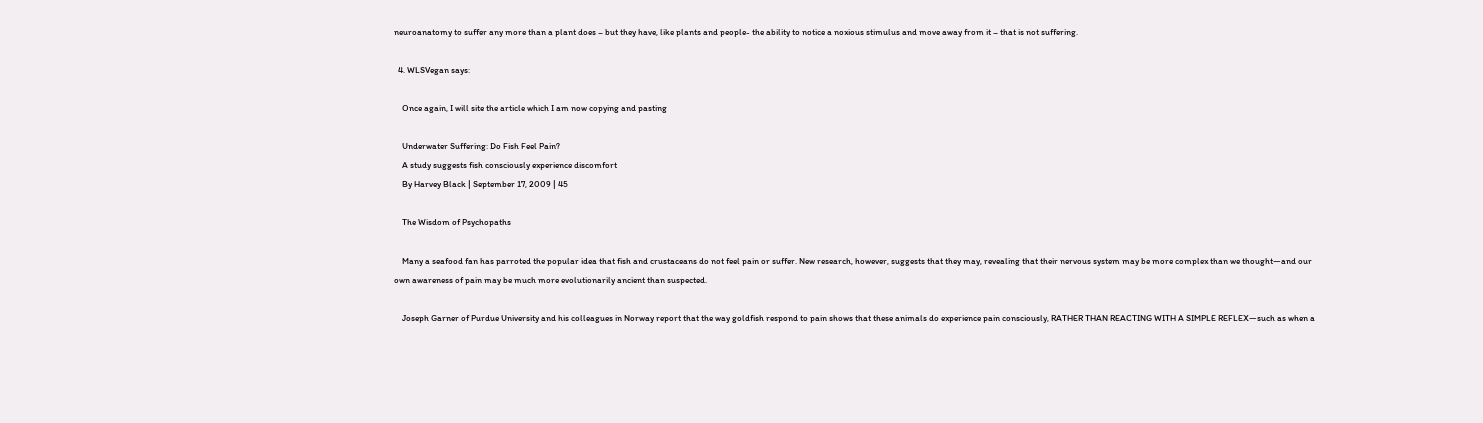neuroanatomy to suffer any more than a plant does – but they have, like plants and people- the ability to notice a noxious stimulus and move away from it – that is not suffering.

  4. WLSVegan says:

    Once again, I will site the article which I am now copying and pasting

    Underwater Suffering: Do Fish Feel Pain?
    A study suggests fish consciously experience discomfort
    By Harvey Black | September 17, 2009 | 45

    The Wisdom of Psychopaths

    Many a seafood fan has parroted the popular idea that fish and crustaceans do not feel pain or suffer. New research, however, suggests that they may, revealing that their nervous system may be more complex than we thought—and our own awareness of pain may be much more evolutionarily ancient than suspected.

    Joseph Garner of Purdue University and his colleagues in Norway report that the way goldfish respond to pain shows that these animals do experience pain consciously, RATHER THAN REACTING WITH A SIMPLE REFLEX—such as when a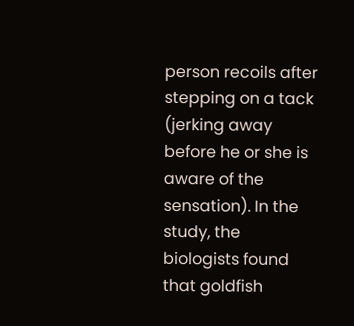person recoils after stepping on a tack (jerking away before he or she is aware of the sensation). In the study, the biologists found that goldfish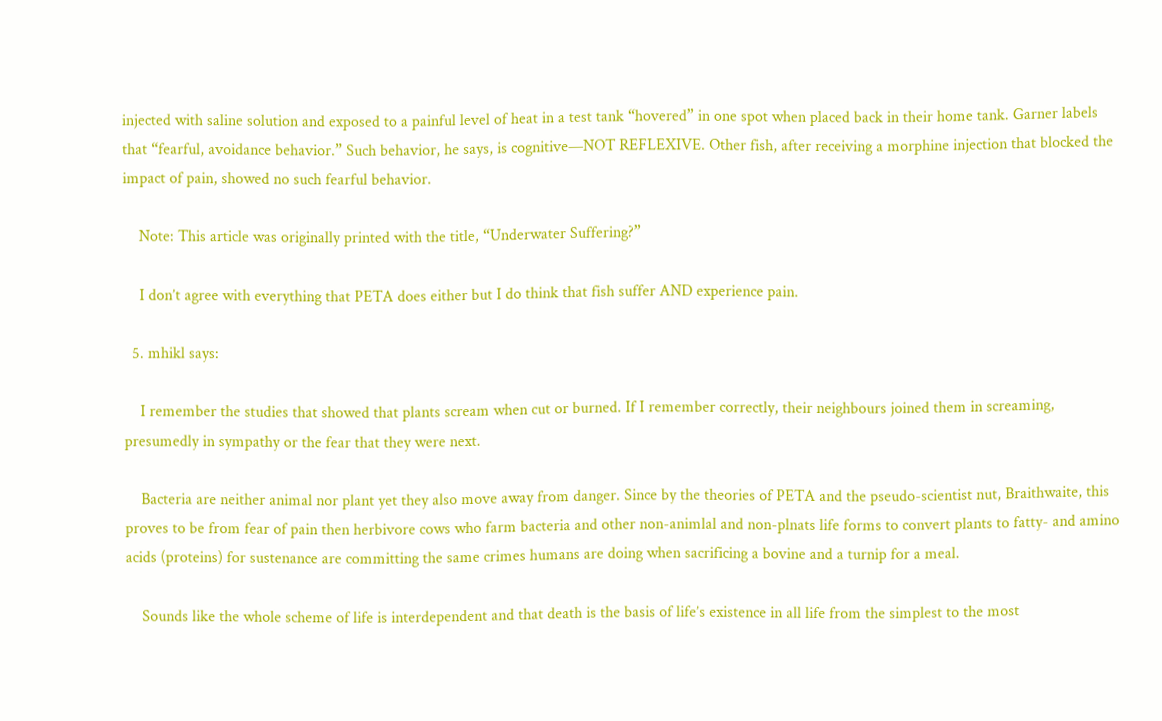injected with saline solution and exposed to a painful level of heat in a test tank “hovered” in one spot when placed back in their home tank. Garner labels that “fearful, avoidance behavior.” Such behavior, he says, is cognitive—NOT REFLEXIVE. Other fish, after receiving a morphine injection that blocked the impact of pain, showed no such fearful behavior.

    Note: This article was originally printed with the title, “Underwater Suffering?”

    I don’t agree with everything that PETA does either but I do think that fish suffer AND experience pain.

  5. mhikl says:

    I remember the studies that showed that plants scream when cut or burned. If I remember correctly, their neighbours joined them in screaming, presumedly in sympathy or the fear that they were next.

    Bacteria are neither animal nor plant yet they also move away from danger. Since by the theories of PETA and the pseudo-scientist nut, Braithwaite, this proves to be from fear of pain then herbivore cows who farm bacteria and other non-animlal and non-plnats life forms to convert plants to fatty- and amino acids (proteins) for sustenance are committing the same crimes humans are doing when sacrificing a bovine and a turnip for a meal.

    Sounds like the whole scheme of life is interdependent and that death is the basis of life’s existence in all life from the simplest to the most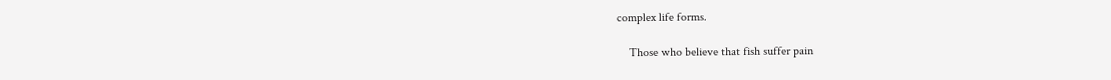complex life forms.

    Those who believe that fish suffer pain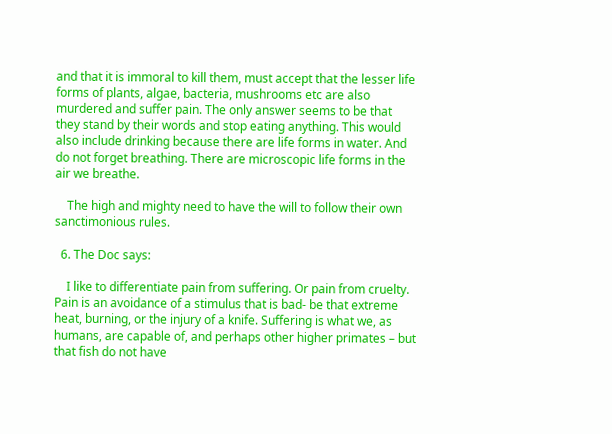and that it is immoral to kill them, must accept that the lesser life forms of plants, algae, bacteria, mushrooms etc are also murdered and suffer pain. The only answer seems to be that they stand by their words and stop eating anything. This would also include drinking because there are life forms in water. And do not forget breathing. There are microscopic life forms in the air we breathe.

    The high and mighty need to have the will to follow their own sanctimonious rules.

  6. The Doc says:

    I like to differentiate pain from suffering. Or pain from cruelty. Pain is an avoidance of a stimulus that is bad- be that extreme heat, burning, or the injury of a knife. Suffering is what we, as humans, are capable of, and perhaps other higher primates – but that fish do not have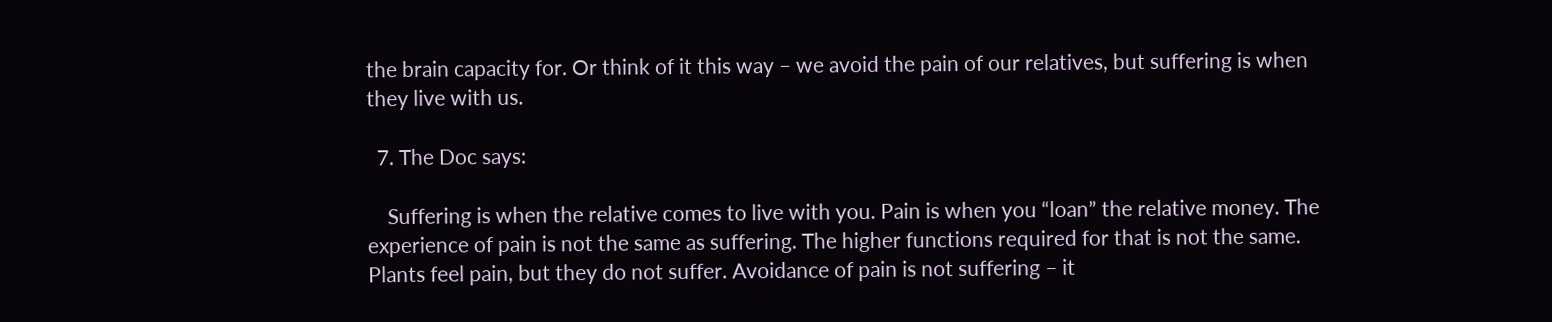the brain capacity for. Or think of it this way – we avoid the pain of our relatives, but suffering is when they live with us.

  7. The Doc says:

    Suffering is when the relative comes to live with you. Pain is when you “loan” the relative money. The experience of pain is not the same as suffering. The higher functions required for that is not the same. Plants feel pain, but they do not suffer. Avoidance of pain is not suffering – it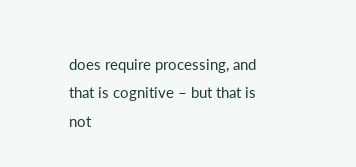does require processing, and that is cognitive – but that is not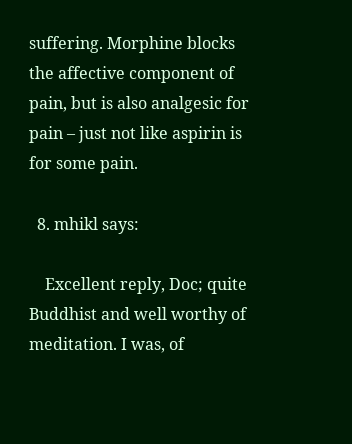suffering. Morphine blocks the affective component of pain, but is also analgesic for pain – just not like aspirin is for some pain.

  8. mhikl says:

    Excellent reply, Doc; quite Buddhist and well worthy of meditation. I was, of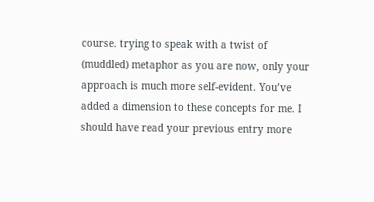course. trying to speak with a twist of (muddled) metaphor as you are now, only your approach is much more self-evident. You’ve added a dimension to these concepts for me. I should have read your previous entry more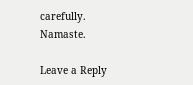carefully. Namaste.

Leave a Reply